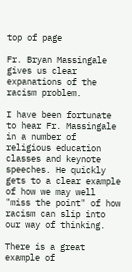top of page

Fr. Bryan Massingale gives us clear expanations of the racism problem.

I have been fortunate to hear Fr. Massingale in a number of religious education classes and keynote speeches. He quickly gets to a clear example of how we may well "miss the point" of how racism can slip into our way of thinking.

There is a great example of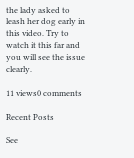the lady asked to leash her dog early in this video. Try to watch it this far and you will see the issue clearly.

11 views0 comments

Recent Posts

See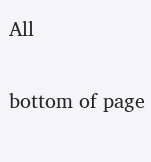All


bottom of page